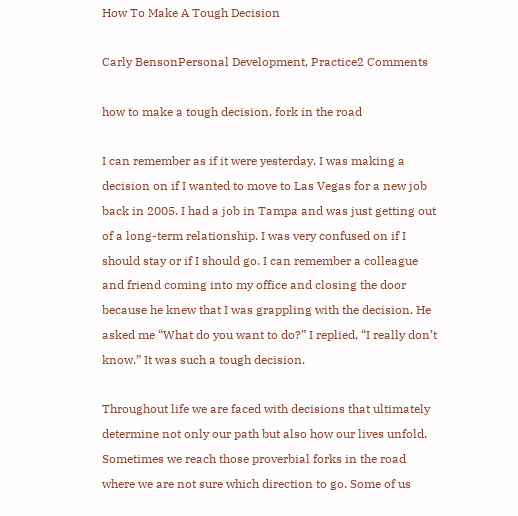How To Make A Tough Decision

Carly BensonPersonal Development, Practice2 Comments

how to make a tough decision, fork in the road

I can remember as if it were yesterday. I was making a decision on if I wanted to move to Las Vegas for a new job back in 2005. I had a job in Tampa and was just getting out of a long-term relationship. I was very confused on if I should stay or if I should go. I can remember a colleague and friend coming into my office and closing the door because he knew that I was grappling with the decision. He asked me “What do you want to do?” I replied, “I really don’t know.” It was such a tough decision.

Throughout life we are faced with decisions that ultimately determine not only our path but also how our lives unfold. Sometimes we reach those proverbial forks in the road where we are not sure which direction to go. Some of us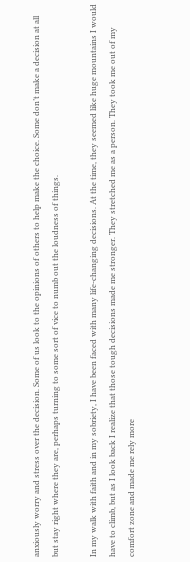anxiously worry and stress over the decision. Some of us look to the opinions of others to help make the choice. Some don’t make a decision at all but stay right where they are, perhaps turning to some sort of vice to numb out the loudness of things.

In my walk with faith and in my sobriety, I have been faced with many life-changing decisions. At the time, they seemed like huge mountains I would have to climb, but as I look back I realize that those tough decisions made me stronger. They stretched me as a person. They took me out of my comfort zone and made me rely more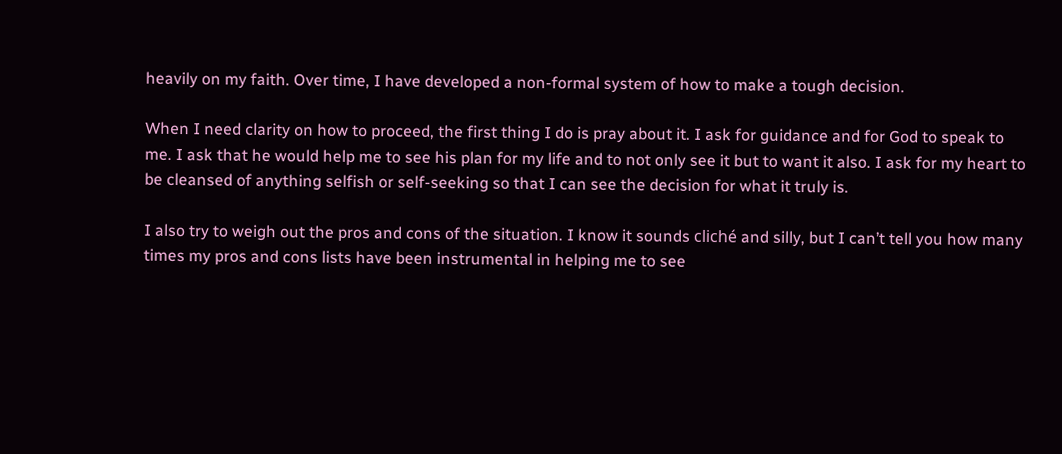heavily on my faith. Over time, I have developed a non-formal system of how to make a tough decision.

When I need clarity on how to proceed, the first thing I do is pray about it. I ask for guidance and for God to speak to me. I ask that he would help me to see his plan for my life and to not only see it but to want it also. I ask for my heart to be cleansed of anything selfish or self-seeking so that I can see the decision for what it truly is.

I also try to weigh out the pros and cons of the situation. I know it sounds cliché and silly, but I can’t tell you how many times my pros and cons lists have been instrumental in helping me to see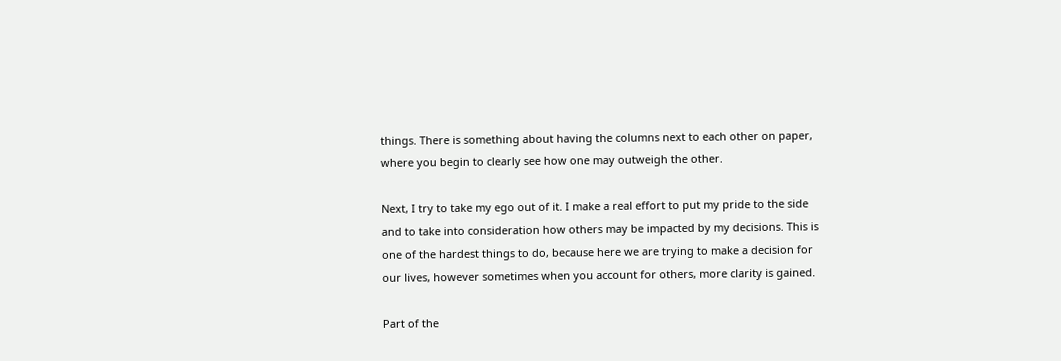things. There is something about having the columns next to each other on paper, where you begin to clearly see how one may outweigh the other.

Next, I try to take my ego out of it. I make a real effort to put my pride to the side and to take into consideration how others may be impacted by my decisions. This is one of the hardest things to do, because here we are trying to make a decision for our lives, however sometimes when you account for others, more clarity is gained.

Part of the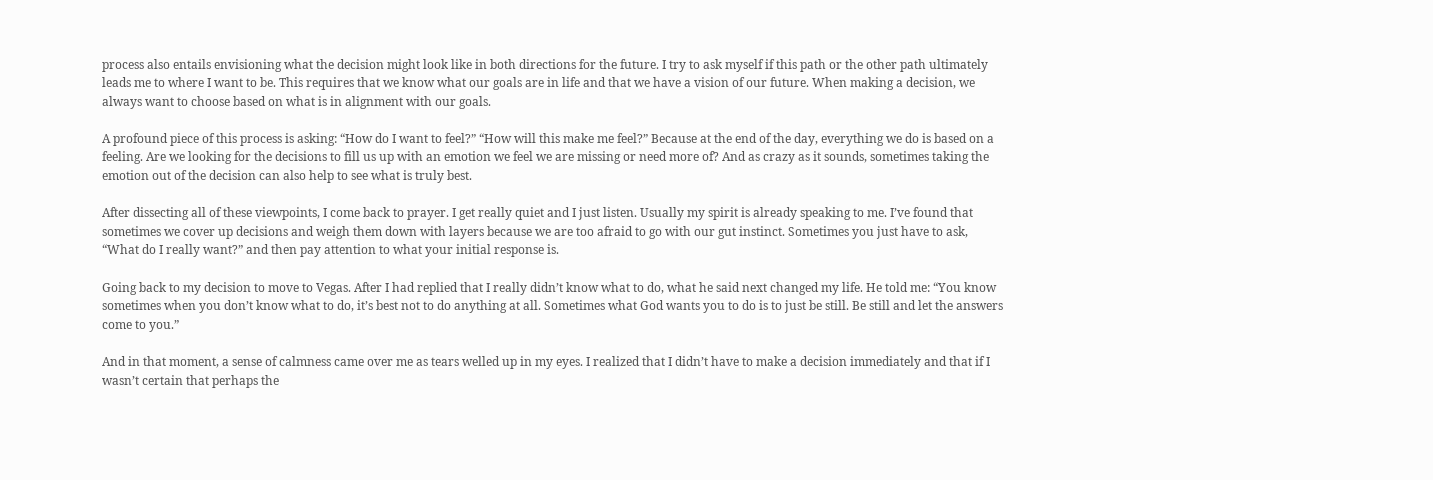process also entails envisioning what the decision might look like in both directions for the future. I try to ask myself if this path or the other path ultimately leads me to where I want to be. This requires that we know what our goals are in life and that we have a vision of our future. When making a decision, we always want to choose based on what is in alignment with our goals.

A profound piece of this process is asking: “How do I want to feel?” “How will this make me feel?” Because at the end of the day, everything we do is based on a feeling. Are we looking for the decisions to fill us up with an emotion we feel we are missing or need more of? And as crazy as it sounds, sometimes taking the emotion out of the decision can also help to see what is truly best.

After dissecting all of these viewpoints, I come back to prayer. I get really quiet and I just listen. Usually my spirit is already speaking to me. I’ve found that sometimes we cover up decisions and weigh them down with layers because we are too afraid to go with our gut instinct. Sometimes you just have to ask, “What do I really want?” and then pay attention to what your initial response is.

Going back to my decision to move to Vegas. After I had replied that I really didn’t know what to do, what he said next changed my life. He told me: “You know sometimes when you don’t know what to do, it’s best not to do anything at all. Sometimes what God wants you to do is to just be still. Be still and let the answers come to you.”

And in that moment, a sense of calmness came over me as tears welled up in my eyes. I realized that I didn’t have to make a decision immediately and that if I wasn’t certain that perhaps the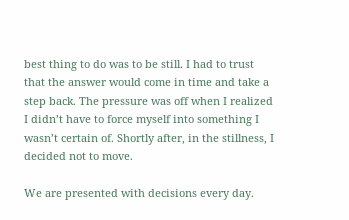best thing to do was to be still. I had to trust that the answer would come in time and take a step back. The pressure was off when I realized I didn’t have to force myself into something I wasn’t certain of. Shortly after, in the stillness, I decided not to move.

We are presented with decisions every day.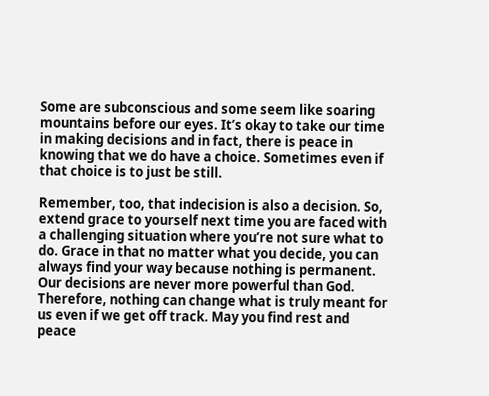Some are subconscious and some seem like soaring mountains before our eyes. It’s okay to take our time in making decisions and in fact, there is peace in knowing that we do have a choice. Sometimes even if that choice is to just be still.

Remember, too, that indecision is also a decision. So, extend grace to yourself next time you are faced with a challenging situation where you’re not sure what to do. Grace in that no matter what you decide, you can always find your way because nothing is permanent. Our decisions are never more powerful than God. Therefore, nothing can change what is truly meant for us even if we get off track. May you find rest and peace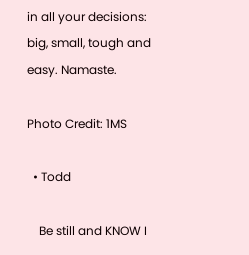in all your decisions: big, small, tough and easy. Namaste.

Photo Credit: 1MS

  • Todd

    Be still and KNOW I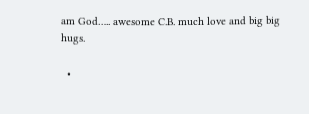am God….. awesome C.B. much love and big big hugs.

  •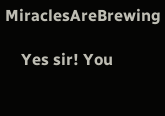MiraclesAreBrewing

    Yes sir! You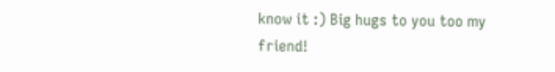know it :) Big hugs to you too my friend!